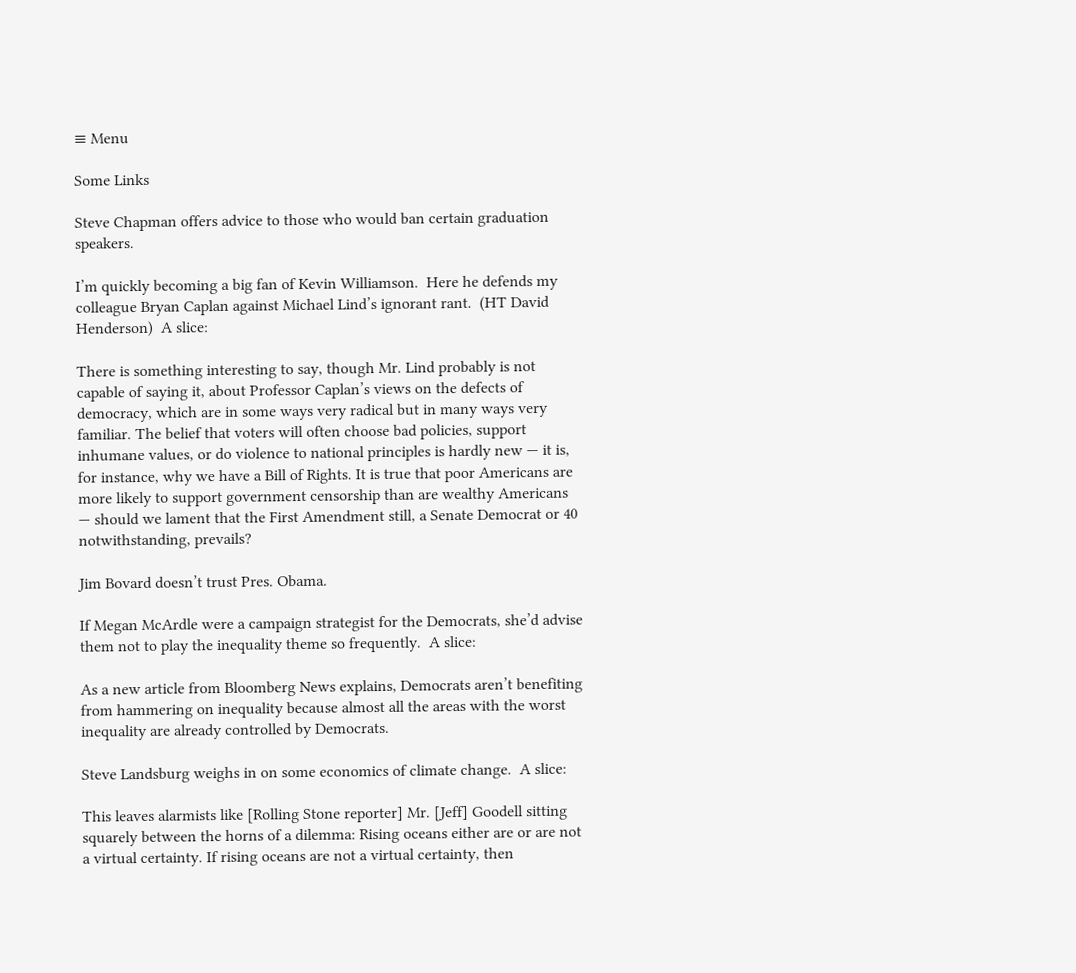≡ Menu

Some Links

Steve Chapman offers advice to those who would ban certain graduation speakers.

I’m quickly becoming a big fan of Kevin Williamson.  Here he defends my colleague Bryan Caplan against Michael Lind’s ignorant rant.  (HT David Henderson)  A slice:

There is something interesting to say, though Mr. Lind probably is not capable of saying it, about Professor Caplan’s views on the defects of democracy, which are in some ways very radical but in many ways very familiar. The belief that voters will often choose bad policies, support inhumane values, or do violence to national principles is hardly new — it is, for instance, why we have a Bill of Rights. It is true that poor Americans are more likely to support government censorship than are wealthy Americans — should we lament that the First Amendment still, a Senate Democrat or 40 notwithstanding, prevails?

Jim Bovard doesn’t trust Pres. Obama.

If Megan McArdle were a campaign strategist for the Democrats, she’d advise them not to play the inequality theme so frequently.  A slice:

As a new article from Bloomberg News explains, Democrats aren’t benefiting from hammering on inequality because almost all the areas with the worst inequality are already controlled by Democrats.

Steve Landsburg weighs in on some economics of climate change.  A slice:

This leaves alarmists like [Rolling Stone reporter] Mr. [Jeff] Goodell sitting squarely between the horns of a dilemma: Rising oceans either are or are not a virtual certainty. If rising oceans are not a virtual certainty, then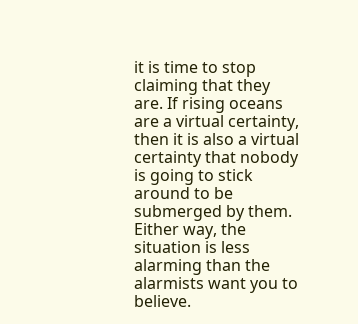it is time to stop claiming that they are. If rising oceans are a virtual certainty, then it is also a virtual certainty that nobody is going to stick around to be submerged by them. Either way, the situation is less alarming than the alarmists want you to believe.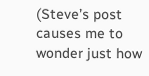(Steve’s post causes me to wonder just how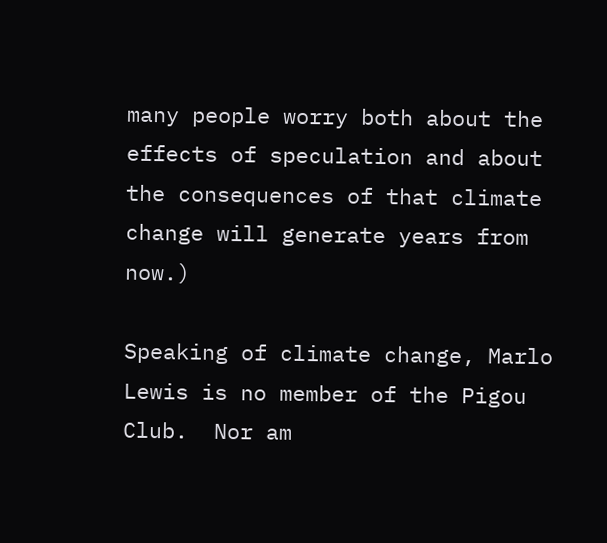many people worry both about the effects of speculation and about the consequences of that climate change will generate years from now.)

Speaking of climate change, Marlo Lewis is no member of the Pigou Club.  Nor am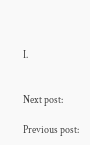I.


Next post:

Previous post: